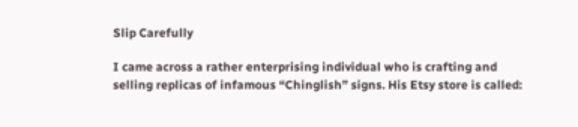Slip Carefully

I came across a rather enterprising individual who is crafting and selling replicas of infamous “Chinglish” signs. His Etsy store is called: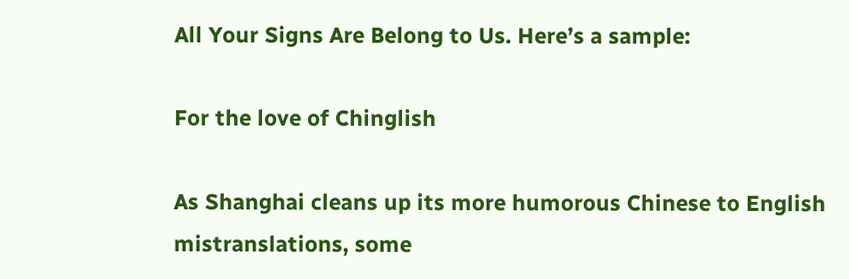All Your Signs Are Belong to Us. Here’s a sample:

For the love of Chinglish

As Shanghai cleans up its more humorous Chinese to English mistranslations, some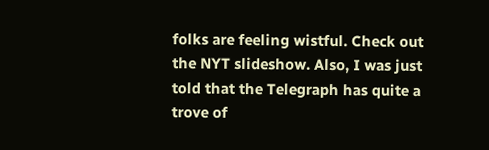folks are feeling wistful. Check out the NYT slideshow. Also, I was just told that the Telegraph has quite a trove of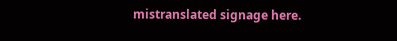mistranslated signage here.